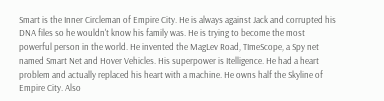Smart is the Inner Circleman of Empire City. He is always against Jack and corrupted his DNA files so he wouldn't know his family was. He is trying to become the most powerful person in the world. He invented the MagLev Road, TImeScope, a Spy net named Smart Net and Hover Vehicles. His superpower is Itelligence. He had a heart problem and actually replaced his heart with a machine. He owns half the Skyline of Empire City. Also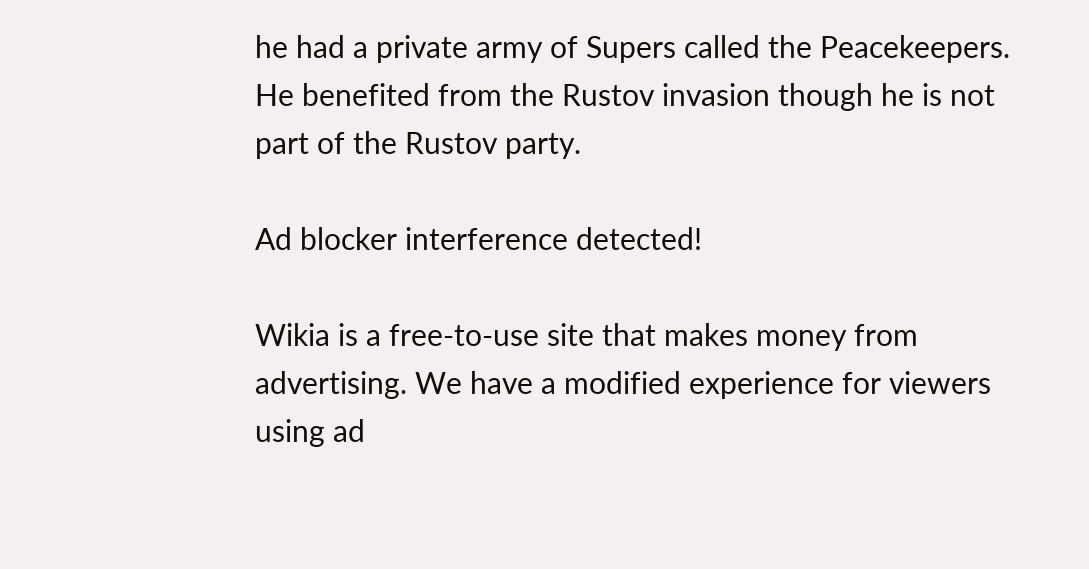he had a private army of Supers called the Peacekeepers. He benefited from the Rustov invasion though he is not part of the Rustov party.

Ad blocker interference detected!

Wikia is a free-to-use site that makes money from advertising. We have a modified experience for viewers using ad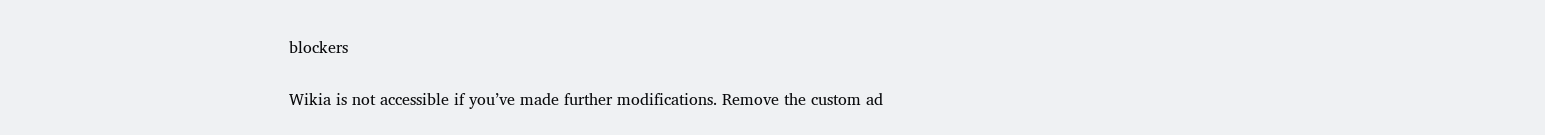blockers

Wikia is not accessible if you’ve made further modifications. Remove the custom ad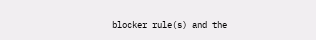blocker rule(s) and the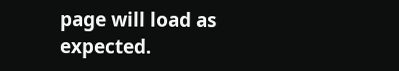page will load as expected.